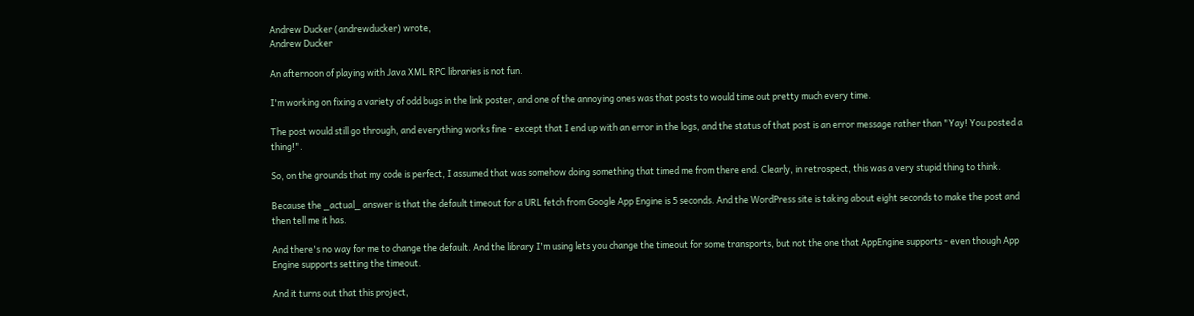Andrew Ducker (andrewducker) wrote,
Andrew Ducker

An afternoon of playing with Java XML RPC libraries is not fun.

I'm working on fixing a variety of odd bugs in the link poster, and one of the annoying ones was that posts to would time out pretty much every time.

The post would still go through, and everything works fine - except that I end up with an error in the logs, and the status of that post is an error message rather than "Yay! You posted a thing!".

So, on the grounds that my code is perfect, I assumed that was somehow doing something that timed me from there end. Clearly, in retrospect, this was a very stupid thing to think.

Because the _actual_ answer is that the default timeout for a URL fetch from Google App Engine is 5 seconds. And the WordPress site is taking about eight seconds to make the post and then tell me it has.

And there's no way for me to change the default. And the library I'm using lets you change the timeout for some transports, but not the one that AppEngine supports - even though App Engine supports setting the timeout.

And it turns out that this project,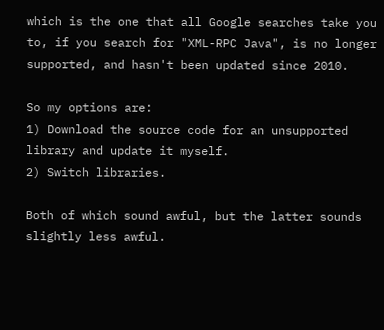which is the one that all Google searches take you to, if you search for "XML-RPC Java", is no longer supported, and hasn't been updated since 2010.

So my options are:
1) Download the source code for an unsupported library and update it myself.
2) Switch libraries.

Both of which sound awful, but the latter sounds slightly less awful.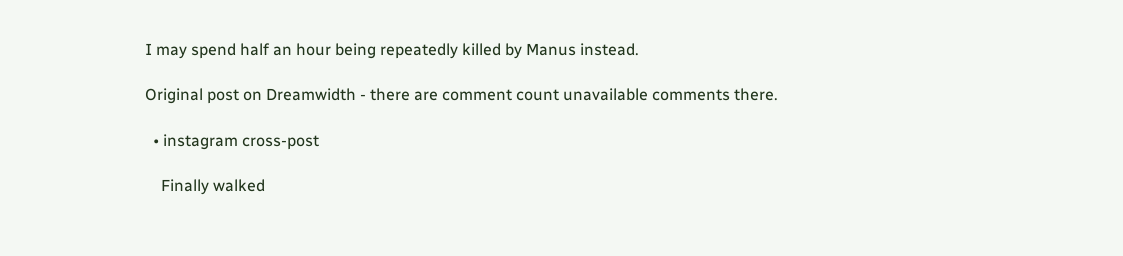I may spend half an hour being repeatedly killed by Manus instead.

Original post on Dreamwidth - there are comment count unavailable comments there.

  • instagram cross-post

    Finally walked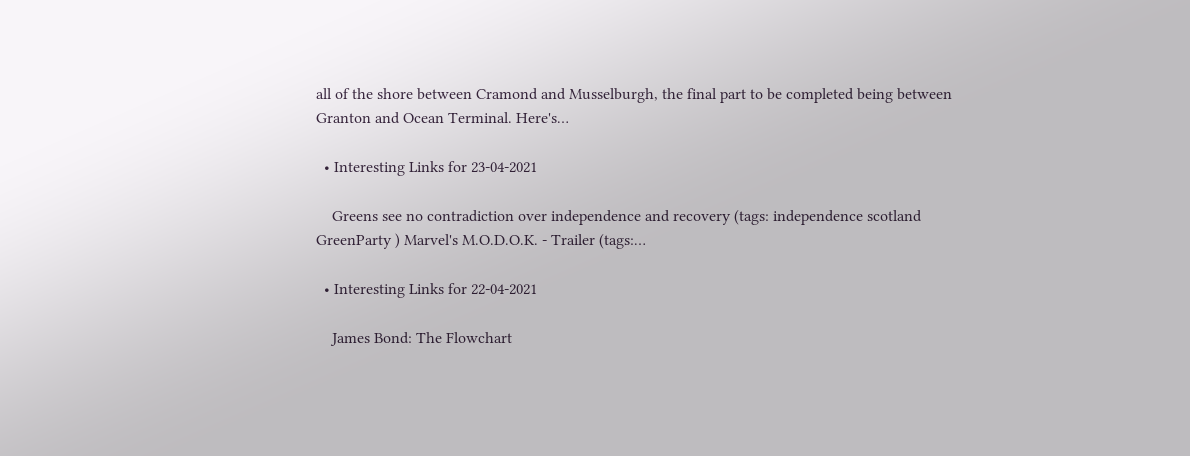all of the shore between Cramond and Musselburgh, the final part to be completed being between Granton and Ocean Terminal. Here's…

  • Interesting Links for 23-04-2021

    Greens see no contradiction over independence and recovery (tags: independence scotland GreenParty ) Marvel's M.O.D.O.K. - Trailer (tags:…

  • Interesting Links for 22-04-2021

    James Bond: The Flowchart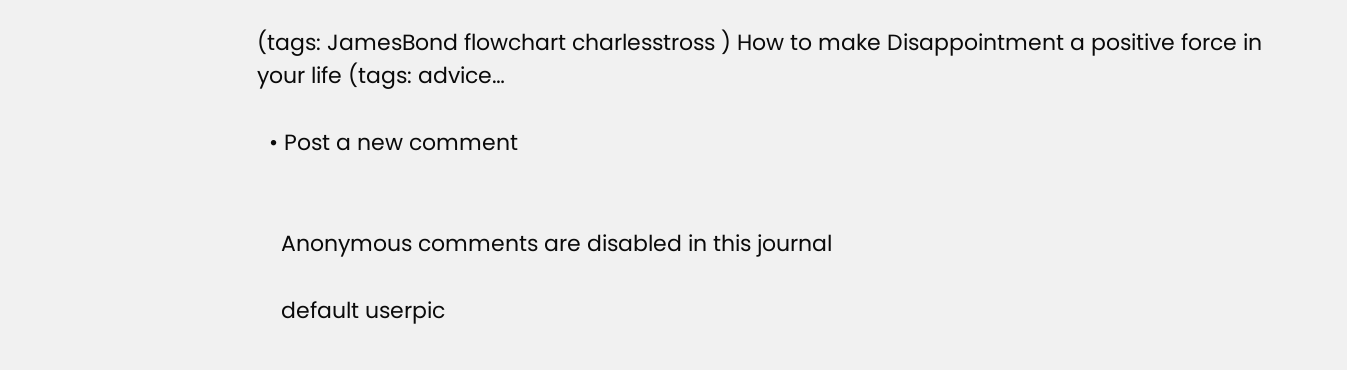(tags: JamesBond flowchart charlesstross ) How to make Disappointment a positive force in your life (tags: advice…

  • Post a new comment


    Anonymous comments are disabled in this journal

    default userpic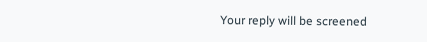Your reply will be screened